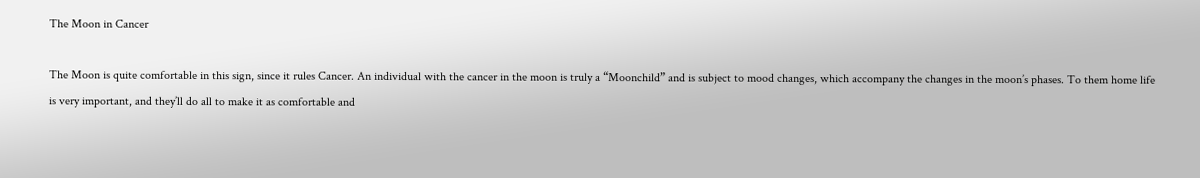The Moon in Cancer

The Moon is quite comfortable in this sign, since it rules Cancer. An individual with the cancer in the moon is truly a “Moonchild” and is subject to mood changes, which accompany the changes in the moon’s phases. To them home life is very important, and they’ll do all to make it as comfortable and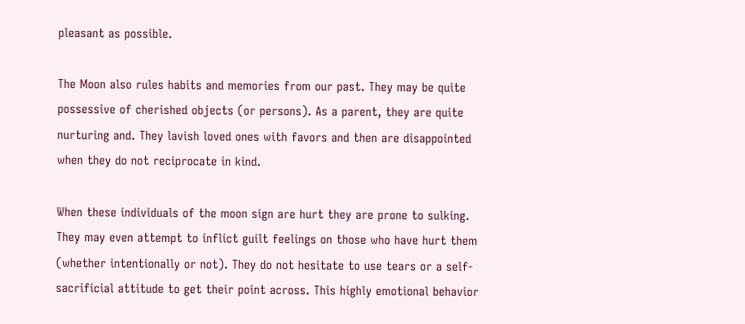pleasant as possible.

The Moon also rules habits and memories from our past. They may be quite possessive of cherished objects (or persons). As a parent, they are quite nurturing and. They lavish loved ones with favors and then are disappointed when they do not reciprocate in kind.

When these individuals of the moon sign are hurt they are prone to sulking. They may even attempt to inflict guilt feelings on those who have hurt them (whether intentionally or not). They do not hesitate to use tears or a self-sacrificial attitude to get their point across. This highly emotional behavior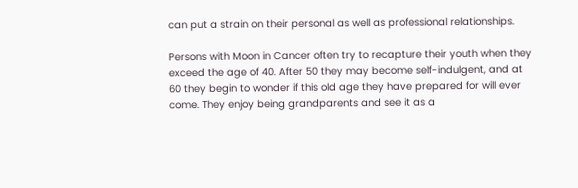can put a strain on their personal as well as professional relationships.

Persons with Moon in Cancer often try to recapture their youth when they exceed the age of 40. After 50 they may become self-indulgent, and at 60 they begin to wonder if this old age they have prepared for will ever come. They enjoy being grandparents and see it as a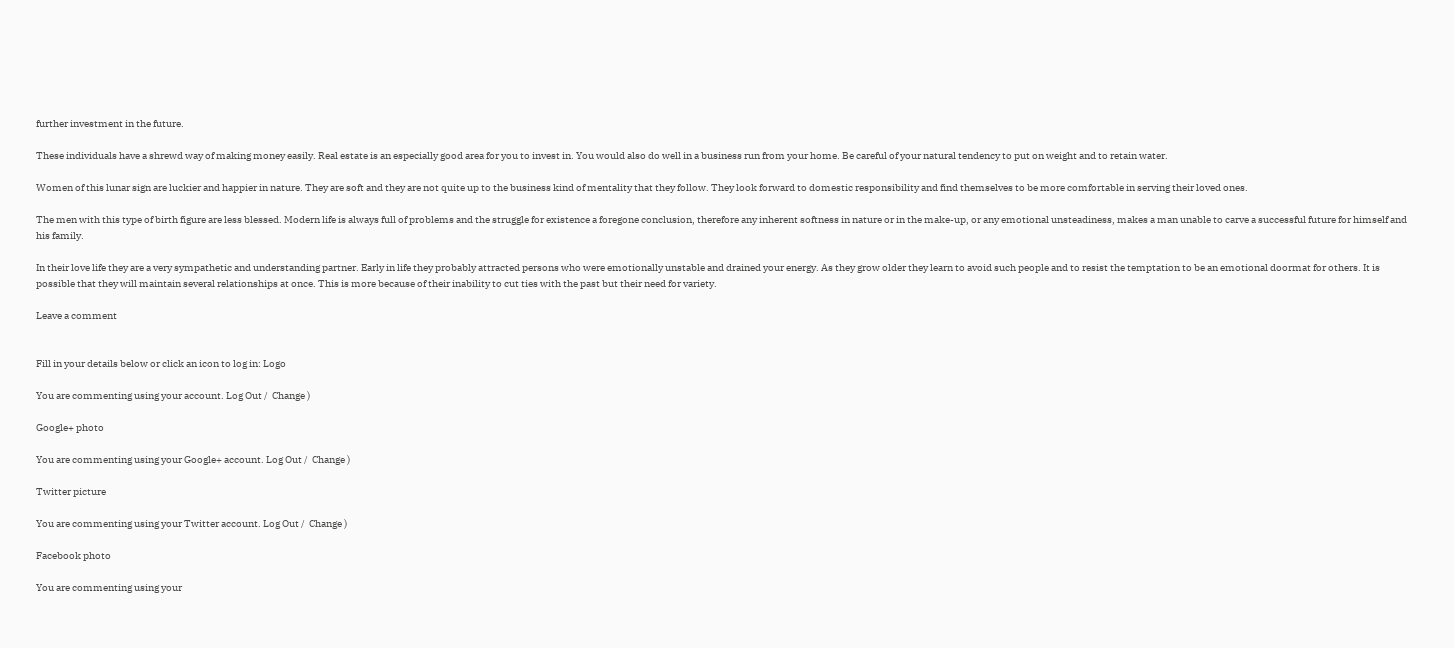further investment in the future.

These individuals have a shrewd way of making money easily. Real estate is an especially good area for you to invest in. You would also do well in a business run from your home. Be careful of your natural tendency to put on weight and to retain water.

Women of this lunar sign are luckier and happier in nature. They are soft and they are not quite up to the business kind of mentality that they follow. They look forward to domestic responsibility and find themselves to be more comfortable in serving their loved ones.

The men with this type of birth figure are less blessed. Modern life is always full of problems and the struggle for existence a foregone conclusion, therefore any inherent softness in nature or in the make-up, or any emotional unsteadiness, makes a man unable to carve a successful future for himself and his family.

In their love life they are a very sympathetic and understanding partner. Early in life they probably attracted persons who were emotionally unstable and drained your energy. As they grow older they learn to avoid such people and to resist the temptation to be an emotional doormat for others. It is possible that they will maintain several relationships at once. This is more because of their inability to cut ties with the past but their need for variety.

Leave a comment


Fill in your details below or click an icon to log in: Logo

You are commenting using your account. Log Out /  Change )

Google+ photo

You are commenting using your Google+ account. Log Out /  Change )

Twitter picture

You are commenting using your Twitter account. Log Out /  Change )

Facebook photo

You are commenting using your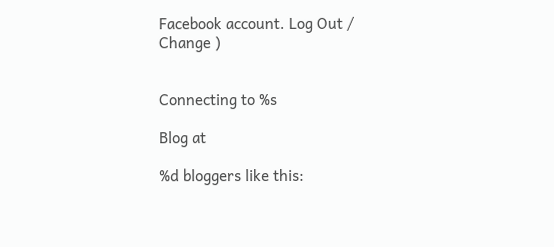Facebook account. Log Out /  Change )


Connecting to %s

Blog at

%d bloggers like this: